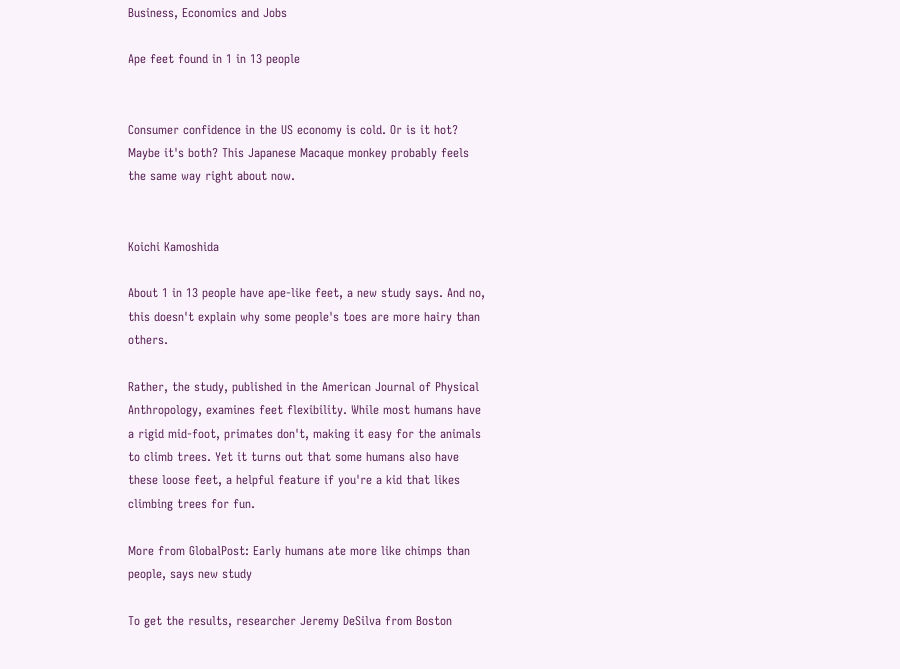Business, Economics and Jobs

Ape feet found in 1 in 13 people


Consumer confidence in the US economy is cold. Or is it hot? Maybe it's both? This Japanese Macaque monkey probably feels the same way right about now.


Koichi Kamoshida

About 1 in 13 people have ape-like feet, a new study says. And no, this doesn't explain why some people's toes are more hairy than others.

Rather, the study, published in the American Journal of Physical Anthropology, examines feet flexibility. While most humans have a rigid mid-foot, primates don't, making it easy for the animals to climb trees. Yet it turns out that some humans also have these loose feet, a helpful feature if you're a kid that likes climbing trees for fun.

More from GlobalPost: Early humans ate more like chimps than people, says new study

To get the results, researcher Jeremy DeSilva from Boston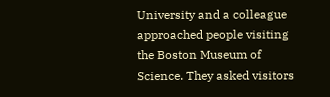University and a colleague approached people visiting the Boston Museum of Science. They asked visitors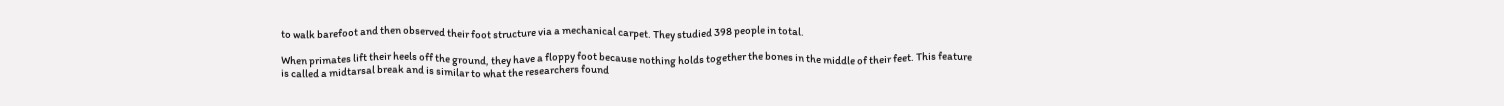to walk barefoot and then observed their foot structure via a mechanical carpet. They studied 398 people in total.

When primates lift their heels off the ground, they have a floppy foot because nothing holds together the bones in the middle of their feet. This feature is called a midtarsal break and is similar to what the researchers found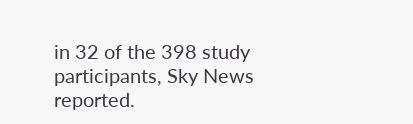in 32 of the 398 study participants, Sky News reported.